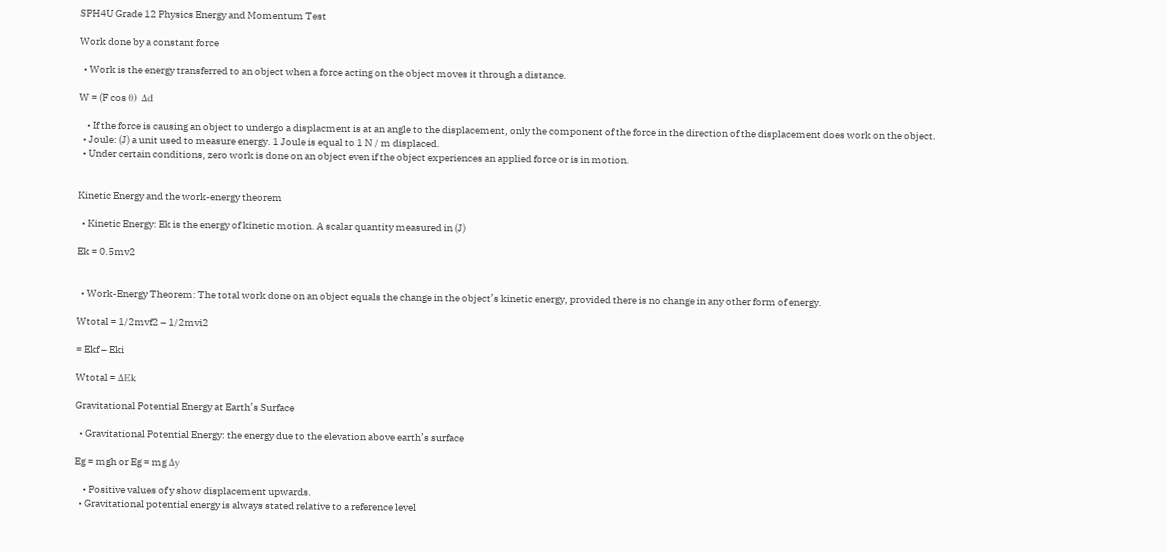SPH4U Grade 12 Physics Energy and Momentum Test

Work done by a constant force

  • Work is the energy transferred to an object when a force acting on the object moves it through a distance.

W = (F cos θ) Δd

    • If the force is causing an object to undergo a displacment is at an angle to the displacement, only the component of the force in the direction of the displacement does work on the object.
  • Joule: (J) a unit used to measure energy. 1 Joule is equal to 1 N / m displaced.
  • Under certain conditions, zero work is done on an object even if the object experiences an applied force or is in motion.


Kinetic Energy and the work-energy theorem

  • Kinetic Energy: Ek is the energy of kinetic motion. A scalar quantity measured in (J)

Ek = 0.5mv2


  • Work-Energy Theorem: The total work done on an object equals the change in the object’s kinetic energy, provided there is no change in any other form of energy.

Wtotal = 1/2mvf2 – 1/2mvi2

= Ekf – Eki

Wtotal = ΔEk

Gravitational Potential Energy at Earth’s Surface

  • Gravitational Potential Energy: the energy due to the elevation above earth’s surface

Eg = mgh or Eg = mg Δy

    • Positive values of y show displacement upwards.
  • Gravitational potential energy is always stated relative to a reference level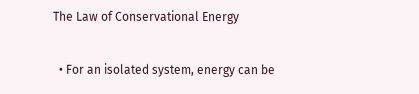The Law of Conservational Energy

  • For an isolated system, energy can be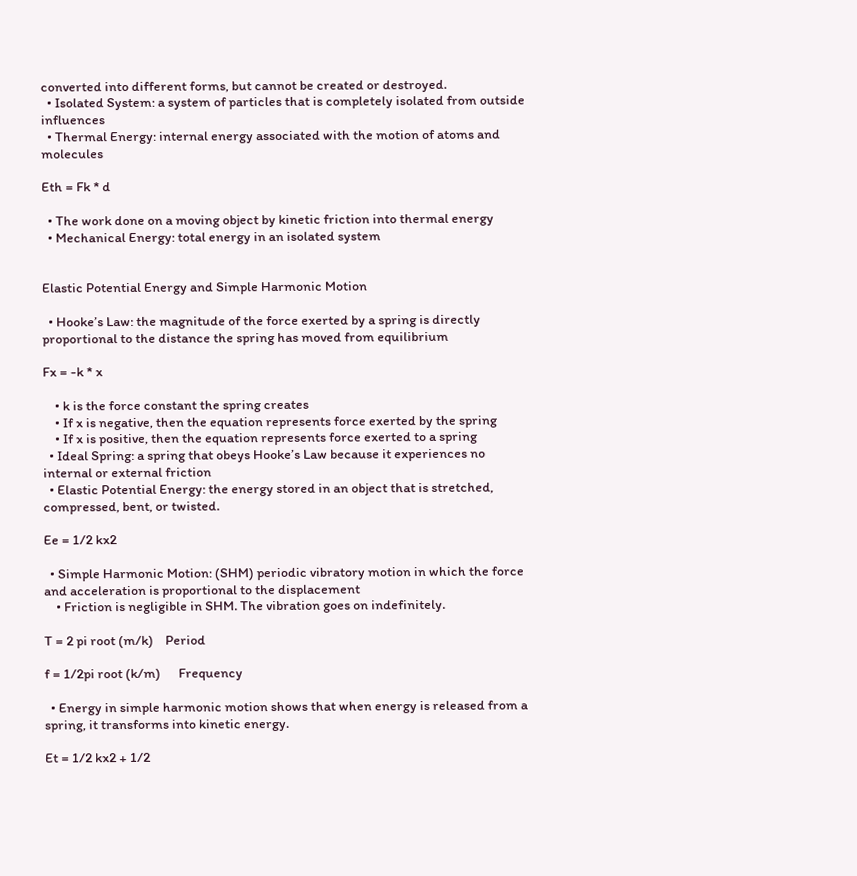converted into different forms, but cannot be created or destroyed.
  • Isolated System: a system of particles that is completely isolated from outside influences
  • Thermal Energy: internal energy associated with the motion of atoms and molecules

Eth = Fk * d

  • The work done on a moving object by kinetic friction into thermal energy
  • Mechanical Energy: total energy in an isolated system


Elastic Potential Energy and Simple Harmonic Motion

  • Hooke’s Law: the magnitude of the force exerted by a spring is directly proportional to the distance the spring has moved from equilibrium

Fx = -k * x

    • k is the force constant the spring creates
    • If x is negative, then the equation represents force exerted by the spring
    • If x is positive, then the equation represents force exerted to a spring
  • Ideal Spring: a spring that obeys Hooke’s Law because it experiences no internal or external friction
  • Elastic Potential Energy: the energy stored in an object that is stretched, compressed, bent, or twisted.

Ee = 1/2 kx2

  • Simple Harmonic Motion: (SHM) periodic vibratory motion in which the force and acceleration is proportional to the displacement
    • Friction is negligible in SHM. The vibration goes on indefinitely.

T = 2 pi root (m/k)    Period

f = 1/2pi root (k/m)      Frequency

  • Energy in simple harmonic motion shows that when energy is released from a spring, it transforms into kinetic energy.

Et = 1/2 kx2 + 1/2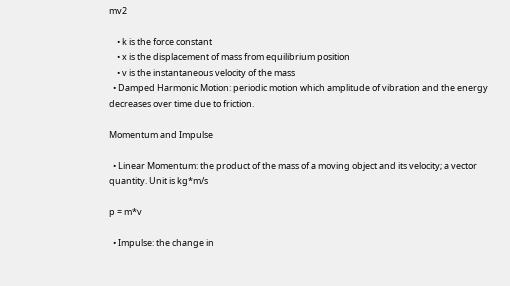mv2

    • k is the force constant
    • x is the displacement of mass from equilibrium position
    • v is the instantaneous velocity of the mass
  • Damped Harmonic Motion: periodic motion which amplitude of vibration and the energy decreases over time due to friction.

Momentum and Impulse

  • Linear Momentum: the product of the mass of a moving object and its velocity; a vector quantity. Unit is kg*m/s

p = m*v

  • Impulse: the change in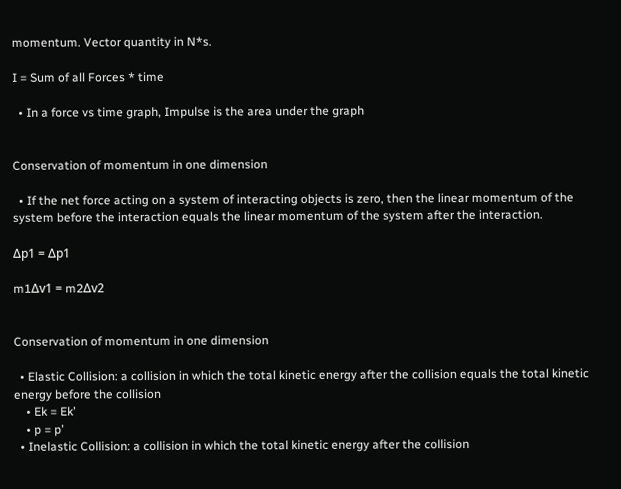momentum. Vector quantity in N*s.

I = Sum of all Forces * time

  • In a force vs time graph, Impulse is the area under the graph


Conservation of momentum in one dimension

  • If the net force acting on a system of interacting objects is zero, then the linear momentum of the system before the interaction equals the linear momentum of the system after the interaction.

Δp1 = Δp1

m1Δv1 = m2Δv2


Conservation of momentum in one dimension

  • Elastic Collision: a collision in which the total kinetic energy after the collision equals the total kinetic energy before the collision
    • Ek = Ek’
    • p = p’
  • Inelastic Collision: a collision in which the total kinetic energy after the collision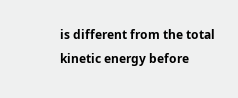is different from the total kinetic energy before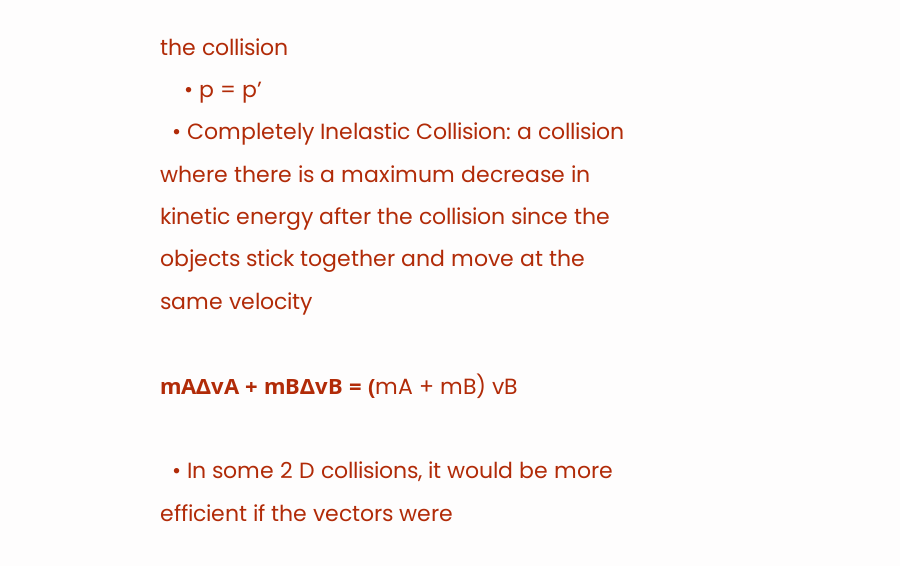the collision
    • p = p’
  • Completely Inelastic Collision: a collision where there is a maximum decrease in kinetic energy after the collision since the objects stick together and move at the same velocity

mAΔvA + mBΔvB = (mA + mB) vB

  • In some 2 D collisions, it would be more efficient if the vectors were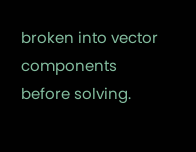broken into vector components before solving.